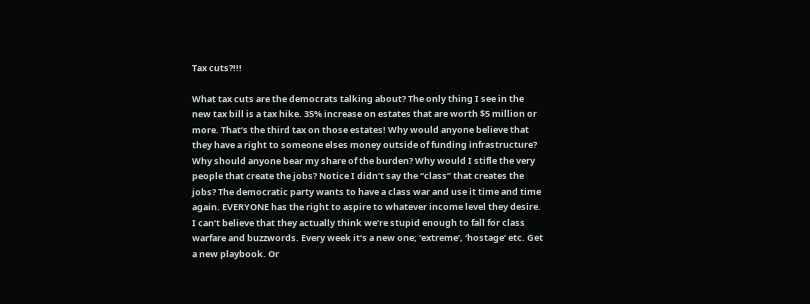Tax cuts?!!!

What tax cuts are the democrats talking about? The only thing I see in the new tax bill is a tax hike. 35% increase on estates that are worth $5 million or more. That’s the third tax on those estates! Why would anyone believe that they have a right to someone elses money outside of funding infrastructure? Why should anyone bear my share of the burden? Why would I stifle the very people that create the jobs? Notice I didn’t say the “class” that creates the jobs? The democratic party wants to have a class war and use it time and time again. EVERYONE has the right to aspire to whatever income level they desire. I can’t believe that they actually think we’re stupid enough to fall for class warfare and buzzwords. Every week it’s a new one; ‘extreme’, ‘hostage’ etc. Get a new playbook. Or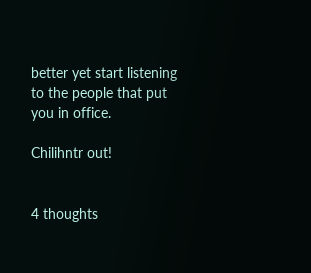better yet start listening to the people that put you in office.

Chilihntr out!


4 thoughts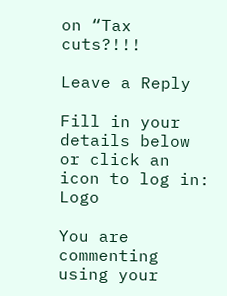on “Tax cuts?!!!

Leave a Reply

Fill in your details below or click an icon to log in: Logo

You are commenting using your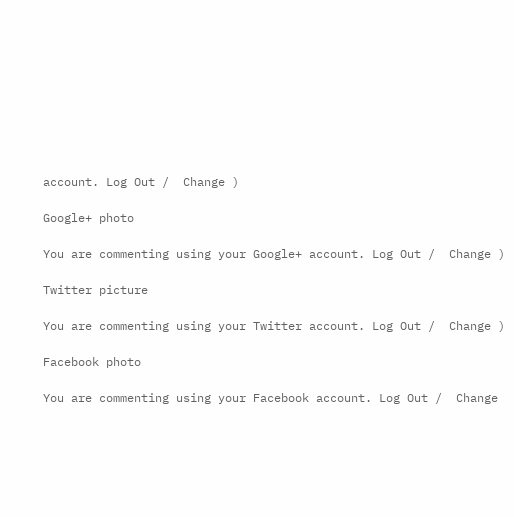account. Log Out /  Change )

Google+ photo

You are commenting using your Google+ account. Log Out /  Change )

Twitter picture

You are commenting using your Twitter account. Log Out /  Change )

Facebook photo

You are commenting using your Facebook account. Log Out /  Change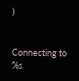)


Connecting to %s